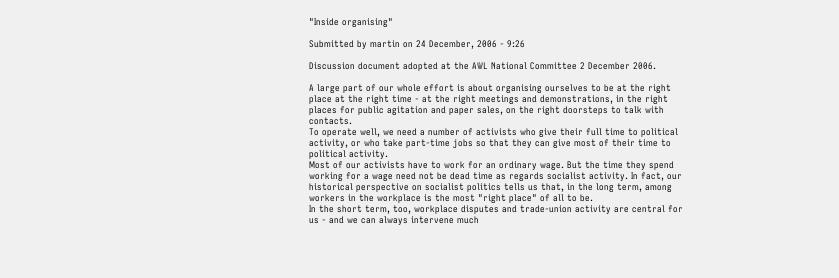"Inside organising"

Submitted by martin on 24 December, 2006 - 9:26

Discussion document adopted at the AWL National Committee 2 December 2006.

A large part of our whole effort is about organising ourselves to be at the right place at the right time - at the right meetings and demonstrations, in the right places for public agitation and paper sales, on the right doorsteps to talk with contacts.
To operate well, we need a number of activists who give their full time to political activity, or who take part-time jobs so that they can give most of their time to political activity.
Most of our activists have to work for an ordinary wage. But the time they spend working for a wage need not be dead time as regards socialist activity. In fact, our historical perspective on socialist politics tells us that, in the long term, among workers in the workplace is the most "right place" of all to be.
In the short term, too, workplace disputes and trade-union activity are central for us - and we can always intervene much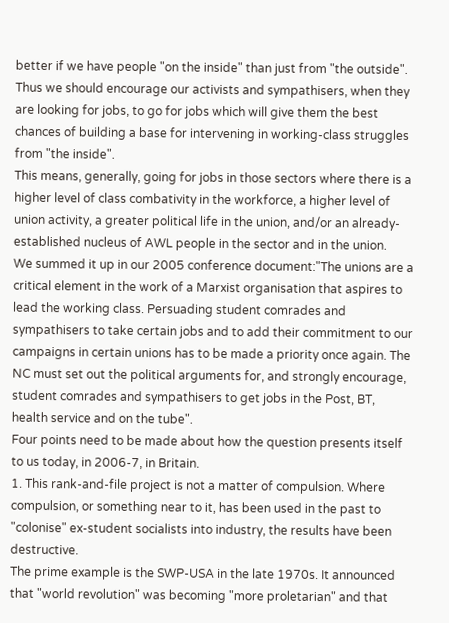better if we have people "on the inside" than just from "the outside".
Thus we should encourage our activists and sympathisers, when they are looking for jobs, to go for jobs which will give them the best chances of building a base for intervening in working-class struggles from "the inside".
This means, generally, going for jobs in those sectors where there is a higher level of class combativity in the workforce, a higher level of union activity, a greater political life in the union, and/or an already-established nucleus of AWL people in the sector and in the union.
We summed it up in our 2005 conference document:"The unions are a critical element in the work of a Marxist organisation that aspires to lead the working class. Persuading student comrades and sympathisers to take certain jobs and to add their commitment to our campaigns in certain unions has to be made a priority once again. The NC must set out the political arguments for, and strongly encourage, student comrades and sympathisers to get jobs in the Post, BT, health service and on the tube".
Four points need to be made about how the question presents itself to us today, in 2006-7, in Britain.
1. This rank-and-file project is not a matter of compulsion. Where compulsion, or something near to it, has been used in the past to "colonise" ex-student socialists into industry, the results have been destructive.
The prime example is the SWP-USA in the late 1970s. It announced that "world revolution" was becoming "more proletarian" and that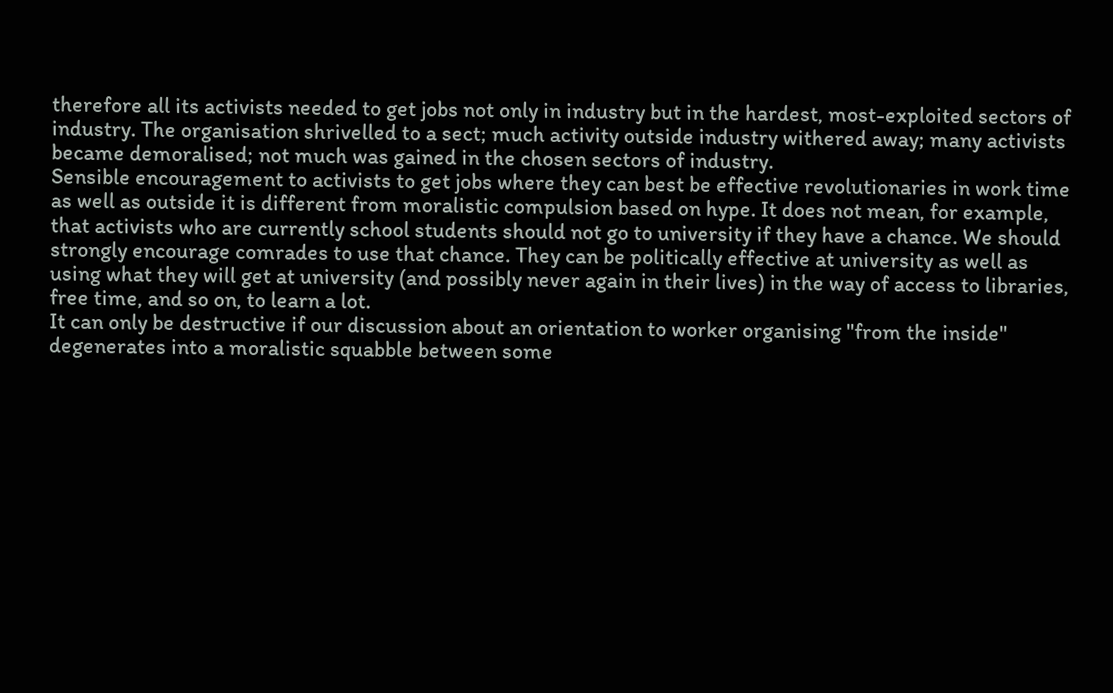therefore all its activists needed to get jobs not only in industry but in the hardest, most-exploited sectors of industry. The organisation shrivelled to a sect; much activity outside industry withered away; many activists became demoralised; not much was gained in the chosen sectors of industry.
Sensible encouragement to activists to get jobs where they can best be effective revolutionaries in work time as well as outside it is different from moralistic compulsion based on hype. It does not mean, for example, that activists who are currently school students should not go to university if they have a chance. We should strongly encourage comrades to use that chance. They can be politically effective at university as well as using what they will get at university (and possibly never again in their lives) in the way of access to libraries, free time, and so on, to learn a lot.
It can only be destructive if our discussion about an orientation to worker organising "from the inside" degenerates into a moralistic squabble between some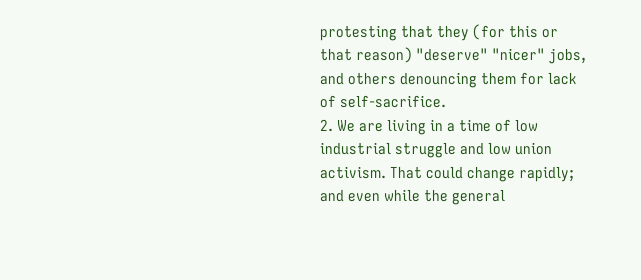protesting that they (for this or that reason) "deserve" "nicer" jobs, and others denouncing them for lack of self-sacrifice.
2. We are living in a time of low industrial struggle and low union activism. That could change rapidly; and even while the general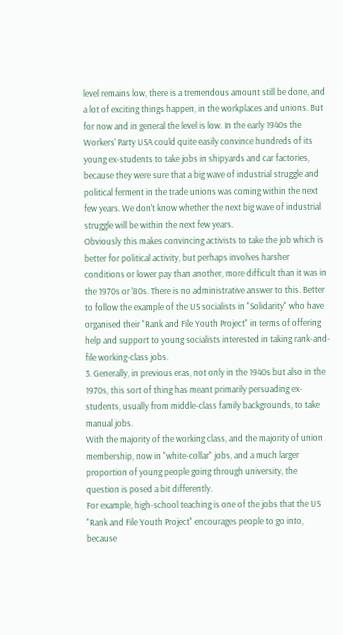level remains low, there is a tremendous amount still be done, and a lot of exciting things happen, in the workplaces and unions. But for now and in general the level is low. In the early 1940s the Workers' Party USA could quite easily convince hundreds of its young ex-students to take jobs in shipyards and car factories, because they were sure that a big wave of industrial struggle and political ferment in the trade unions was coming within the next few years. We don't know whether the next big wave of industrial struggle will be within the next few years.
Obviously this makes convincing activists to take the job which is better for political activity, but perhaps involves harsher conditions or lower pay than another, more difficult than it was in the 1970s or '80s. There is no administrative answer to this. Better to follow the example of the US socialists in "Solidarity" who have organised their "Rank and File Youth Project" in terms of offering help and support to young socialists interested in taking rank-and-file working-class jobs.
3. Generally, in previous eras, not only in the 1940s but also in the 1970s, this sort of thing has meant primarily persuading ex-students, usually from middle-class family backgrounds, to take manual jobs.
With the majority of the working class, and the majority of union membership, now in "white-collar" jobs, and a much larger proportion of young people going through university, the question is posed a bit differently.
For example, high-school teaching is one of the jobs that the US "Rank and File Youth Project" encourages people to go into, because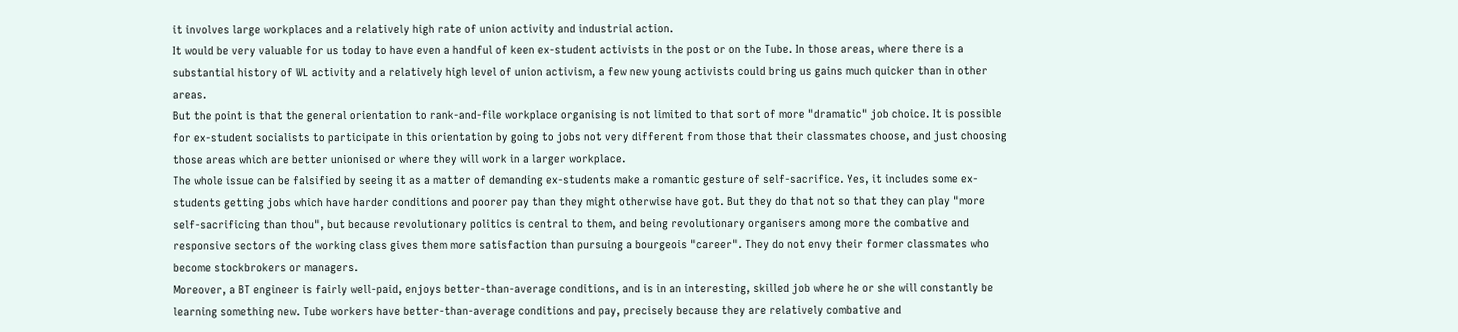it involves large workplaces and a relatively high rate of union activity and industrial action.
It would be very valuable for us today to have even a handful of keen ex-student activists in the post or on the Tube. In those areas, where there is a substantial history of WL activity and a relatively high level of union activism, a few new young activists could bring us gains much quicker than in other areas.
But the point is that the general orientation to rank-and-file workplace organising is not limited to that sort of more "dramatic" job choice. It is possible for ex-student socialists to participate in this orientation by going to jobs not very different from those that their classmates choose, and just choosing those areas which are better unionised or where they will work in a larger workplace.
The whole issue can be falsified by seeing it as a matter of demanding ex-students make a romantic gesture of self-sacrifice. Yes, it includes some ex-students getting jobs which have harder conditions and poorer pay than they might otherwise have got. But they do that not so that they can play "more self-sacrificing than thou", but because revolutionary politics is central to them, and being revolutionary organisers among more the combative and responsive sectors of the working class gives them more satisfaction than pursuing a bourgeois "career". They do not envy their former classmates who become stockbrokers or managers.
Moreover, a BT engineer is fairly well-paid, enjoys better-than-average conditions, and is in an interesting, skilled job where he or she will constantly be learning something new. Tube workers have better-than-average conditions and pay, precisely because they are relatively combative and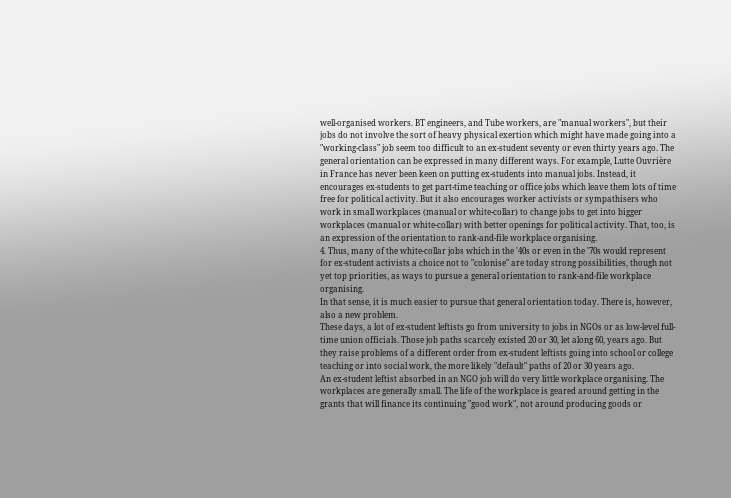well-organised workers. BT engineers, and Tube workers, are "manual workers", but their jobs do not involve the sort of heavy physical exertion which might have made going into a "working-class" job seem too difficult to an ex-student seventy or even thirty years ago. The general orientation can be expressed in many different ways. For example, Lutte Ouvrière in France has never been keen on putting ex-students into manual jobs. Instead, it encourages ex-students to get part-time teaching or office jobs which leave them lots of time free for political activity. But it also encourages worker activists or sympathisers who work in small workplaces (manual or white-collar) to change jobs to get into bigger workplaces (manual or white-collar) with better openings for political activity. That, too, is an expression of the orientation to rank-and-file workplace organising.
4. Thus, many of the white-collar jobs which in the '40s or even in the '70s would represent for ex-student activists a choice not to "colonise" are today strong possibilities, though not yet top priorities, as ways to pursue a general orientation to rank-and-file workplace organising.
In that sense, it is much easier to pursue that general orientation today. There is, however, also a new problem.
These days, a lot of ex-student leftists go from university to jobs in NGOs or as low-level full-time union officials. Those job paths scarcely existed 20 or 30, let along 60, years ago. But they raise problems of a different order from ex-student leftists going into school or college teaching or into social work, the more likely "default" paths of 20 or 30 years ago.
An ex-student leftist absorbed in an NGO job will do very little workplace organising. The workplaces are generally small. The life of the workplace is geared around getting in the grants that will finance its continuing "good work", not around producing goods or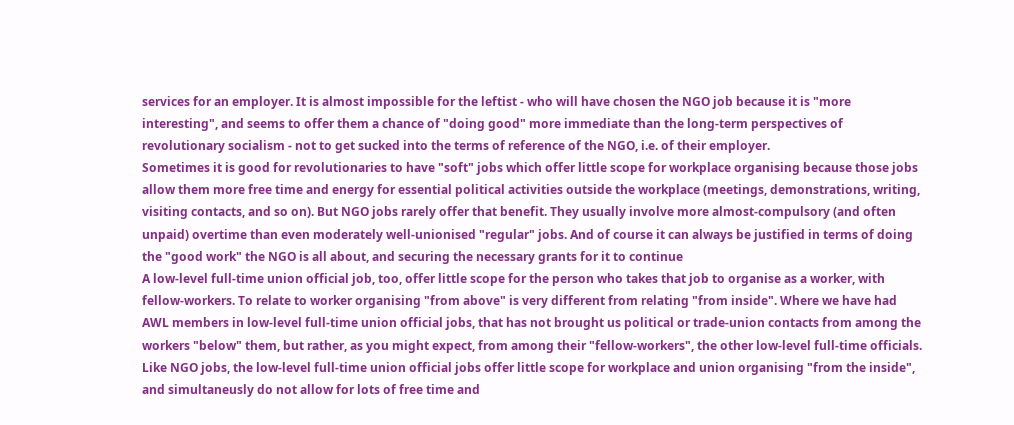services for an employer. It is almost impossible for the leftist - who will have chosen the NGO job because it is "more interesting", and seems to offer them a chance of "doing good" more immediate than the long-term perspectives of revolutionary socialism - not to get sucked into the terms of reference of the NGO, i.e. of their employer.
Sometimes it is good for revolutionaries to have "soft" jobs which offer little scope for workplace organising because those jobs allow them more free time and energy for essential political activities outside the workplace (meetings, demonstrations, writing, visiting contacts, and so on). But NGO jobs rarely offer that benefit. They usually involve more almost-compulsory (and often unpaid) overtime than even moderately well-unionised "regular" jobs. And of course it can always be justified in terms of doing the "good work" the NGO is all about, and securing the necessary grants for it to continue
A low-level full-time union official job, too, offer little scope for the person who takes that job to organise as a worker, with fellow-workers. To relate to worker organising "from above" is very different from relating "from inside". Where we have had AWL members in low-level full-time union official jobs, that has not brought us political or trade-union contacts from among the workers "below" them, but rather, as you might expect, from among their "fellow-workers", the other low-level full-time officials.
Like NGO jobs, the low-level full-time union official jobs offer little scope for workplace and union organising "from the inside", and simultaneusly do not allow for lots of free time and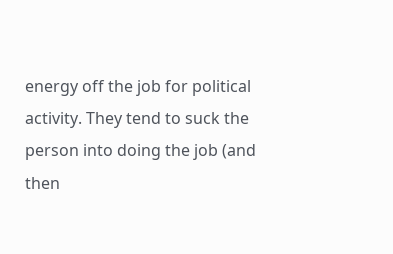energy off the job for political activity. They tend to suck the person into doing the job (and then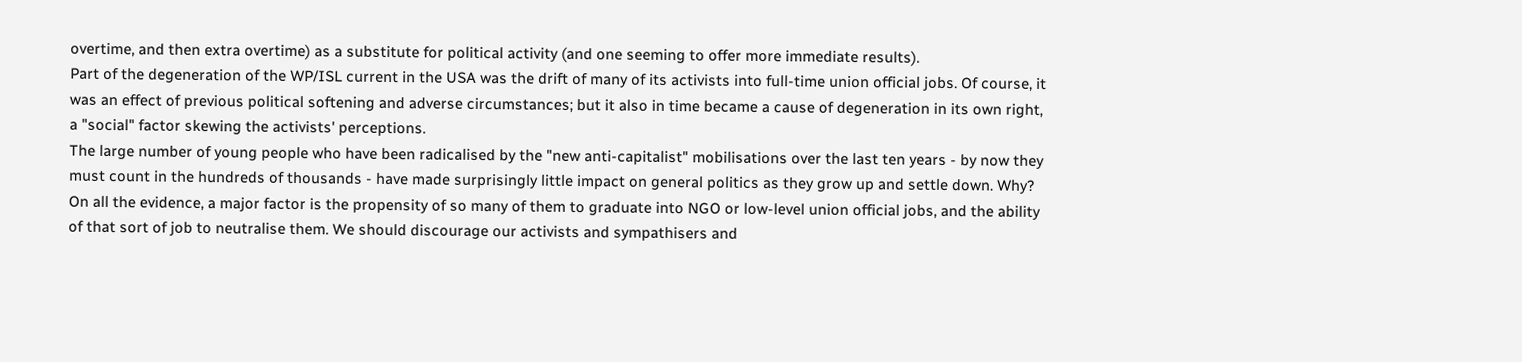overtime, and then extra overtime) as a substitute for political activity (and one seeming to offer more immediate results).
Part of the degeneration of the WP/ISL current in the USA was the drift of many of its activists into full-time union official jobs. Of course, it was an effect of previous political softening and adverse circumstances; but it also in time became a cause of degeneration in its own right, a "social" factor skewing the activists' perceptions.
The large number of young people who have been radicalised by the "new anti-capitalist" mobilisations over the last ten years - by now they must count in the hundreds of thousands - have made surprisingly little impact on general politics as they grow up and settle down. Why? On all the evidence, a major factor is the propensity of so many of them to graduate into NGO or low-level union official jobs, and the ability of that sort of job to neutralise them. We should discourage our activists and sympathisers and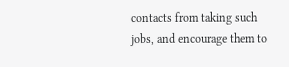contacts from taking such jobs, and encourage them to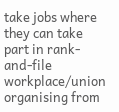take jobs where they can take part in rank-and-file workplace/union organising from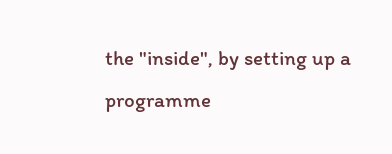the "inside", by setting up a programme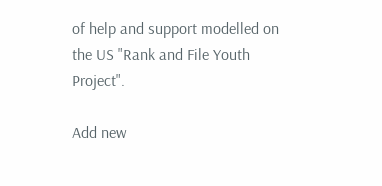of help and support modelled on the US "Rank and File Youth Project".

Add new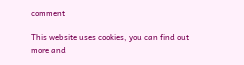comment

This website uses cookies, you can find out more and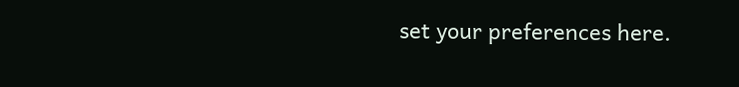set your preferences here.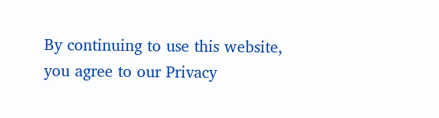By continuing to use this website, you agree to our Privacy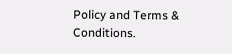Policy and Terms & Conditions.